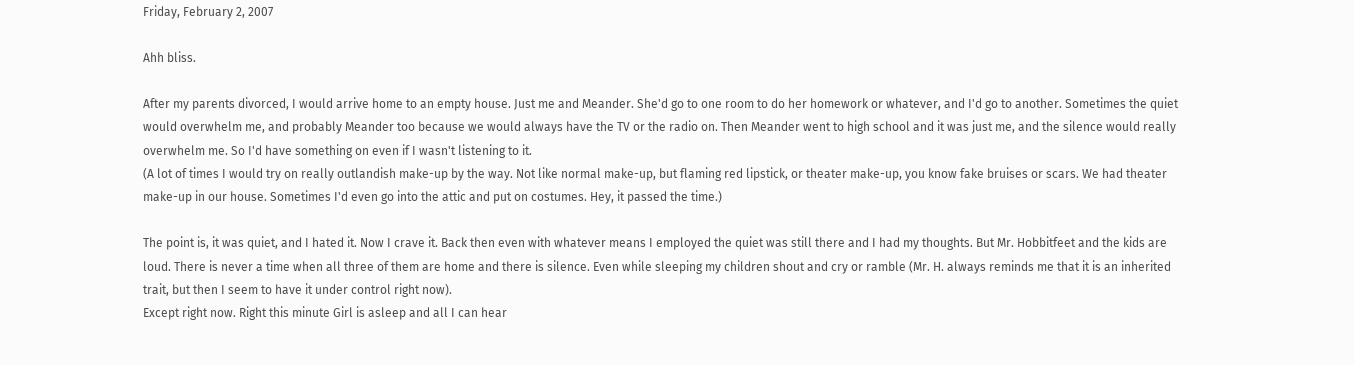Friday, February 2, 2007

Ahh bliss.

After my parents divorced, I would arrive home to an empty house. Just me and Meander. She'd go to one room to do her homework or whatever, and I'd go to another. Sometimes the quiet would overwhelm me, and probably Meander too because we would always have the TV or the radio on. Then Meander went to high school and it was just me, and the silence would really overwhelm me. So I'd have something on even if I wasn't listening to it.
(A lot of times I would try on really outlandish make-up by the way. Not like normal make-up, but flaming red lipstick, or theater make-up, you know fake bruises or scars. We had theater make-up in our house. Sometimes I'd even go into the attic and put on costumes. Hey, it passed the time.)

The point is, it was quiet, and I hated it. Now I crave it. Back then even with whatever means I employed the quiet was still there and I had my thoughts. But Mr. Hobbitfeet and the kids are loud. There is never a time when all three of them are home and there is silence. Even while sleeping my children shout and cry or ramble (Mr. H. always reminds me that it is an inherited trait, but then I seem to have it under control right now).
Except right now. Right this minute Girl is asleep and all I can hear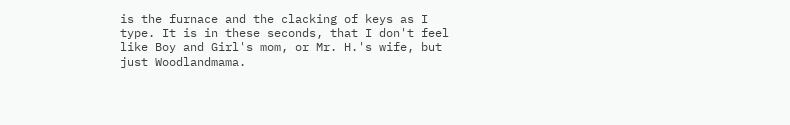is the furnace and the clacking of keys as I type. It is in these seconds, that I don't feel like Boy and Girl's mom, or Mr. H.'s wife, but just Woodlandmama.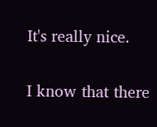It's really nice.

I know that there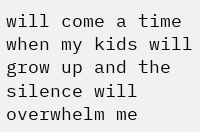will come a time when my kids will grow up and the silence will overwhelm me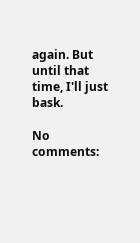again. But until that time, I'll just bask.

No comments: